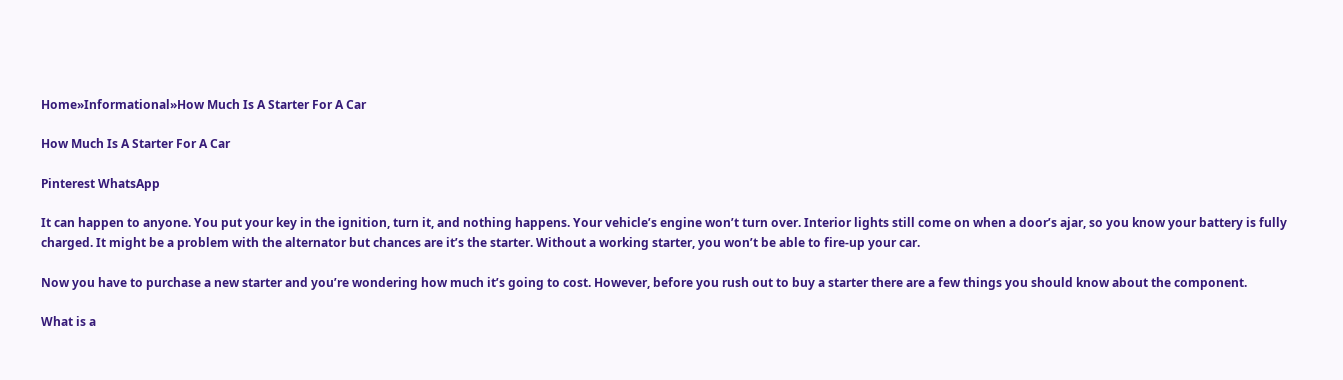Home»Informational»How Much Is A Starter For A Car

How Much Is A Starter For A Car

Pinterest WhatsApp

It can happen to anyone. You put your key in the ignition, turn it, and nothing happens. Your vehicle’s engine won’t turn over. Interior lights still come on when a door’s ajar, so you know your battery is fully charged. It might be a problem with the alternator but chances are it’s the starter. Without a working starter, you won’t be able to fire-up your car.

Now you have to purchase a new starter and you’re wondering how much it’s going to cost. However, before you rush out to buy a starter there are a few things you should know about the component.

What is a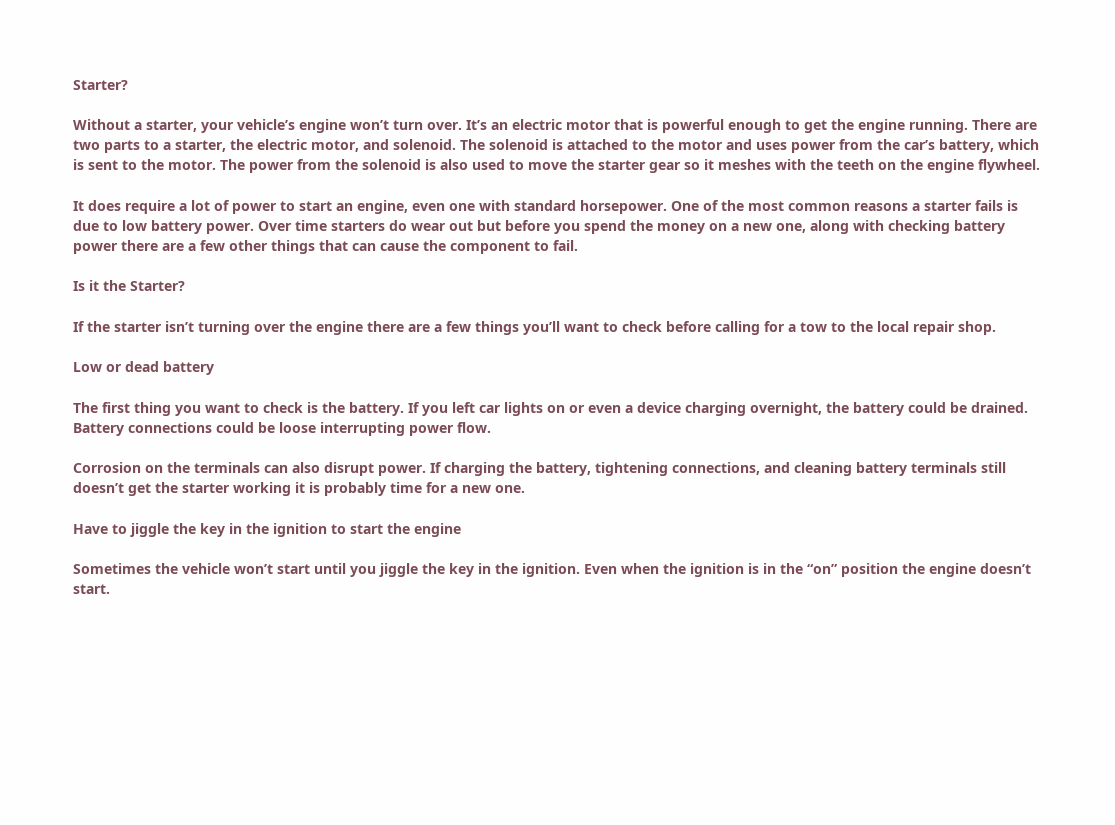Starter?

Without a starter, your vehicle’s engine won’t turn over. It’s an electric motor that is powerful enough to get the engine running. There are two parts to a starter, the electric motor, and solenoid. The solenoid is attached to the motor and uses power from the car’s battery, which is sent to the motor. The power from the solenoid is also used to move the starter gear so it meshes with the teeth on the engine flywheel.

It does require a lot of power to start an engine, even one with standard horsepower. One of the most common reasons a starter fails is due to low battery power. Over time starters do wear out but before you spend the money on a new one, along with checking battery power there are a few other things that can cause the component to fail.

Is it the Starter?

If the starter isn’t turning over the engine there are a few things you’ll want to check before calling for a tow to the local repair shop.

Low or dead battery

The first thing you want to check is the battery. If you left car lights on or even a device charging overnight, the battery could be drained. Battery connections could be loose interrupting power flow.

Corrosion on the terminals can also disrupt power. If charging the battery, tightening connections, and cleaning battery terminals still doesn’t get the starter working it is probably time for a new one.

Have to jiggle the key in the ignition to start the engine

Sometimes the vehicle won’t start until you jiggle the key in the ignition. Even when the ignition is in the “on” position the engine doesn’t start.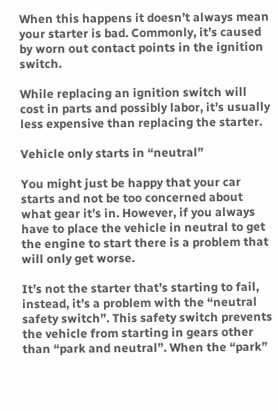When this happens it doesn’t always mean your starter is bad. Commonly, it’s caused by worn out contact points in the ignition switch.

While replacing an ignition switch will cost in parts and possibly labor, it’s usually less expensive than replacing the starter.

Vehicle only starts in “neutral”

You might just be happy that your car starts and not be too concerned about what gear it’s in. However, if you always have to place the vehicle in neutral to get the engine to start there is a problem that will only get worse.

It’s not the starter that’s starting to fail, instead, it’s a problem with the “neutral safety switch”. This safety switch prevents the vehicle from starting in gears other than “park and neutral”. When the “park”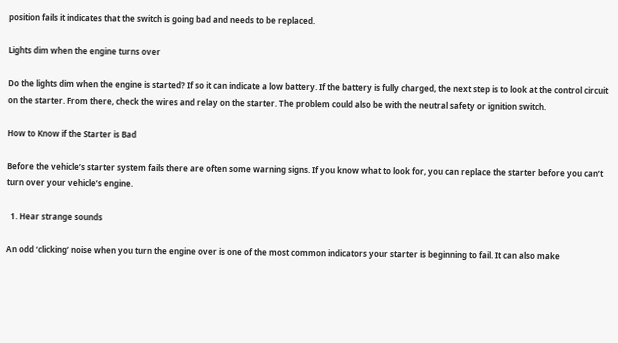position fails it indicates that the switch is going bad and needs to be replaced.

Lights dim when the engine turns over

Do the lights dim when the engine is started? If so it can indicate a low battery. If the battery is fully charged, the next step is to look at the control circuit on the starter. From there, check the wires and relay on the starter. The problem could also be with the neutral safety or ignition switch.

How to Know if the Starter is Bad

Before the vehicle’s starter system fails there are often some warning signs. If you know what to look for, you can replace the starter before you can’t turn over your vehicle’s engine.

  1. Hear strange sounds

An odd ‘clicking’ noise when you turn the engine over is one of the most common indicators your starter is beginning to fail. It can also make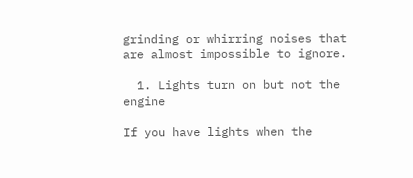grinding or whirring noises that are almost impossible to ignore.

  1. Lights turn on but not the engine

If you have lights when the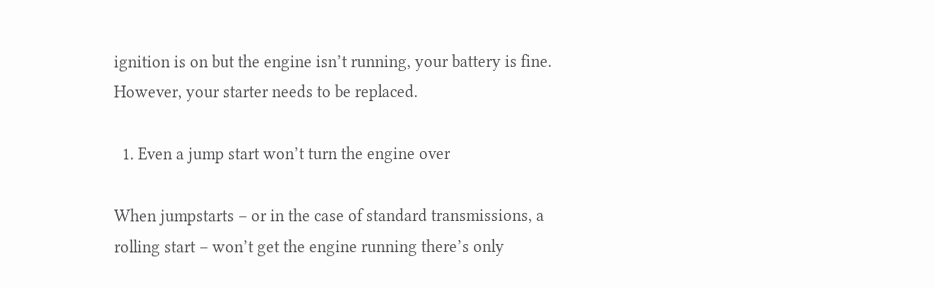ignition is on but the engine isn’t running, your battery is fine. However, your starter needs to be replaced.

  1. Even a jump start won’t turn the engine over

When jumpstarts – or in the case of standard transmissions, a rolling start – won’t get the engine running there’s only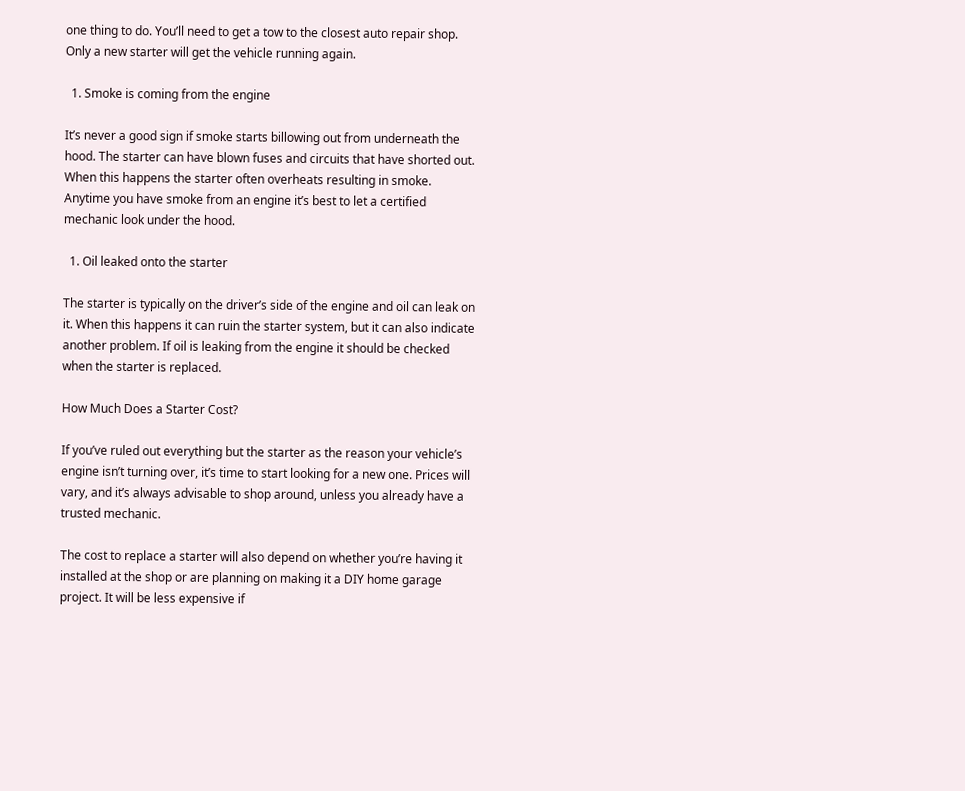one thing to do. You’ll need to get a tow to the closest auto repair shop. Only a new starter will get the vehicle running again.

  1. Smoke is coming from the engine

It’s never a good sign if smoke starts billowing out from underneath the hood. The starter can have blown fuses and circuits that have shorted out. When this happens the starter often overheats resulting in smoke. Anytime you have smoke from an engine it’s best to let a certified mechanic look under the hood.

  1. Oil leaked onto the starter

The starter is typically on the driver’s side of the engine and oil can leak on it. When this happens it can ruin the starter system, but it can also indicate another problem. If oil is leaking from the engine it should be checked when the starter is replaced.

How Much Does a Starter Cost?

If you’ve ruled out everything but the starter as the reason your vehicle’s engine isn’t turning over, it’s time to start looking for a new one. Prices will vary, and it’s always advisable to shop around, unless you already have a trusted mechanic.

The cost to replace a starter will also depend on whether you’re having it installed at the shop or are planning on making it a DIY home garage project. It will be less expensive if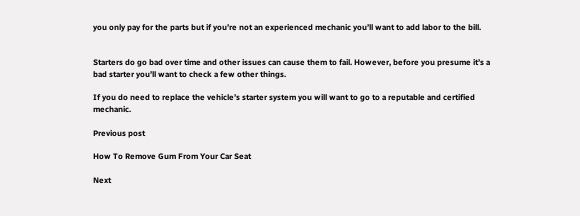you only pay for the parts but if you’re not an experienced mechanic you’ll want to add labor to the bill.


Starters do go bad over time and other issues can cause them to fail. However, before you presume it’s a bad starter you’ll want to check a few other things.

If you do need to replace the vehicle’s starter system you will want to go to a reputable and certified mechanic.

Previous post

How To Remove Gum From Your Car Seat

Next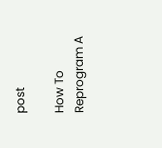post

How To Reprogram A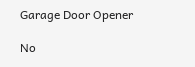Garage Door Opener

No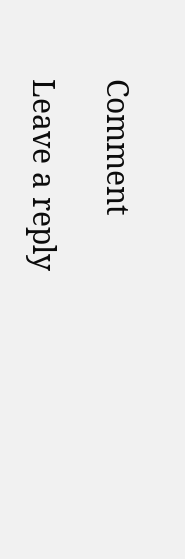Comment

Leave a reply